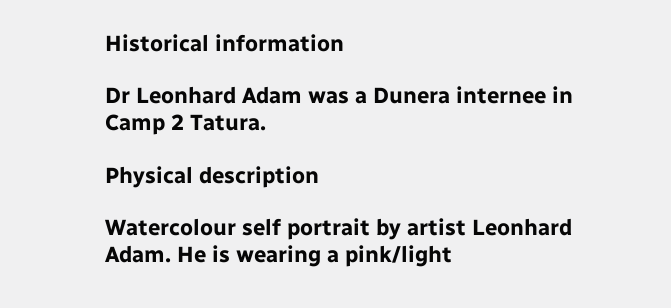Historical information

Dr Leonhard Adam was a Dunera internee in Camp 2 Tatura.

Physical description

Watercolour self portrait by artist Leonhard Adam. He is wearing a pink/light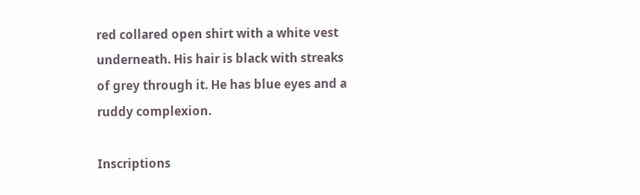red collared open shirt with a white vest underneath. His hair is black with streaks of grey through it. He has blue eyes and a ruddy complexion.

Inscriptions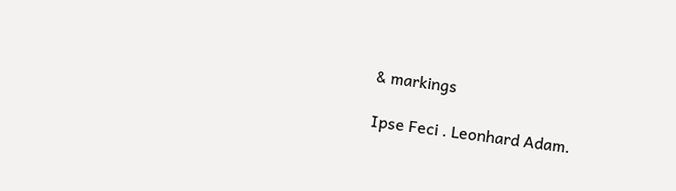& markings

Ipse Feci . Leonhard Adam.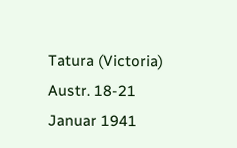Tatura (Victoria) Austr. 18-21 Januar 1941